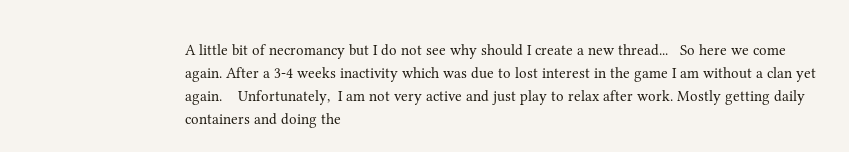A little bit of necromancy but I do not see why should I create a new thread...   So here we come again. After a 3-4 weeks inactivity which was due to lost interest in the game I am without a clan yet again.    Unfortunately,  I am not very active and just play to relax after work. Mostly getting daily containers and doing the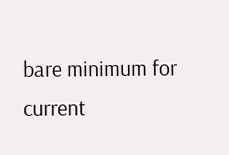bare minimum for current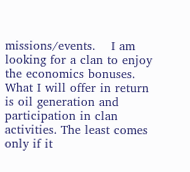missions/events.    I am looking for a clan to enjoy the economics bonuses. What I will offer in return is oil generation and participation in clan activities. The least comes only if it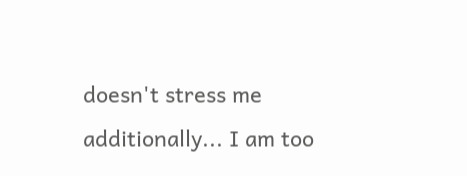doesn't stress me additionally... I am too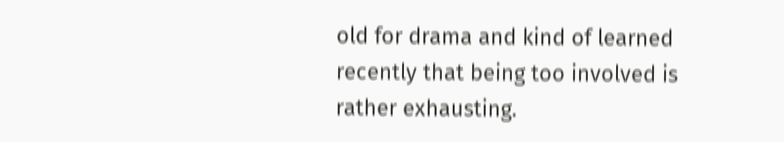old for drama and kind of learned recently that being too involved is rather exhausting.